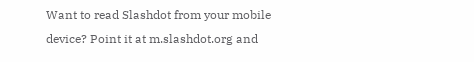Want to read Slashdot from your mobile device? Point it at m.slashdot.org and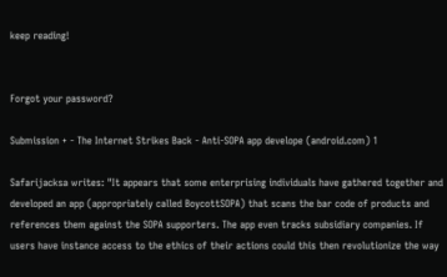keep reading!


Forgot your password?

Submission + - The Internet Strikes Back - Anti-SOPA app develope (android.com) 1

Safarijacksa writes: "It appears that some enterprising individuals have gathered together and developed an app (appropriately called BoycottSOPA) that scans the bar code of products and references them against the SOPA supporters. The app even tracks subsidiary companies. If users have instance access to the ethics of their actions could this then revolutionize the way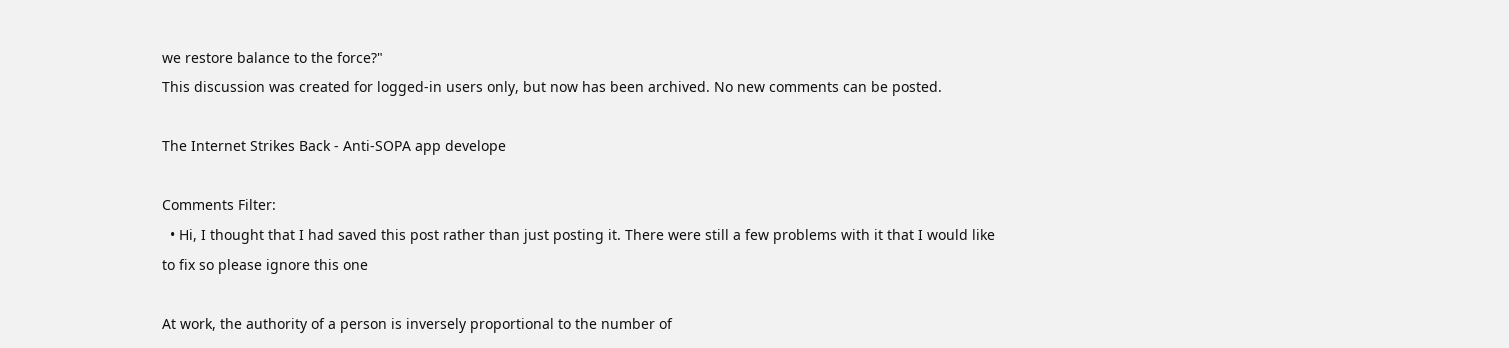we restore balance to the force?"
This discussion was created for logged-in users only, but now has been archived. No new comments can be posted.

The Internet Strikes Back - Anti-SOPA app develope

Comments Filter:
  • Hi, I thought that I had saved this post rather than just posting it. There were still a few problems with it that I would like to fix so please ignore this one

At work, the authority of a person is inversely proportional to the number of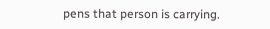pens that person is carrying.